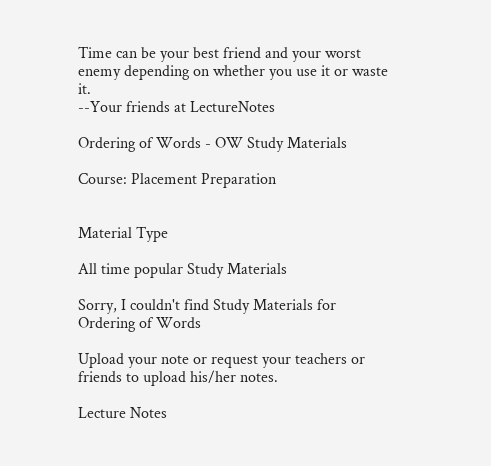Time can be your best friend and your worst enemy depending on whether you use it or waste it.
--Your friends at LectureNotes

Ordering of Words - OW Study Materials

Course: Placement Preparation


Material Type

All time popular Study Materials

Sorry, I couldn't find Study Materials for Ordering of Words

Upload your note or request your teachers or friends to upload his/her notes.

Lecture Notes